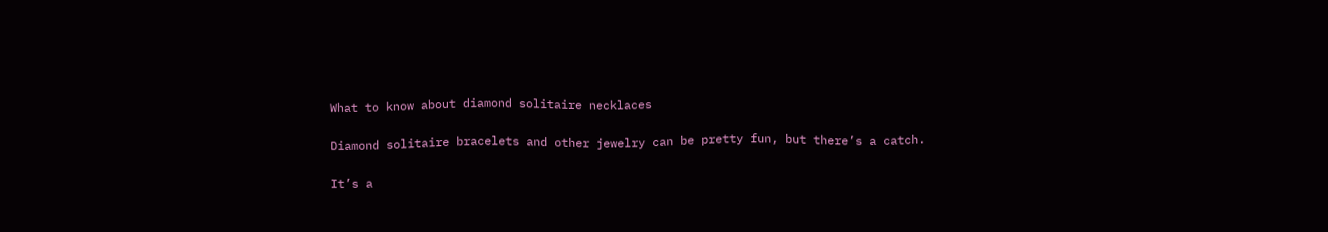What to know about diamond solitaire necklaces

Diamond solitaire bracelets and other jewelry can be pretty fun, but there’s a catch.

It’s a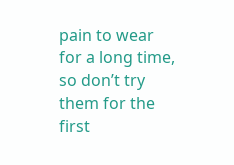pain to wear for a long time, so don’t try them for the first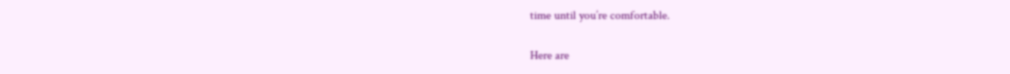time until you’re comfortable.

Here are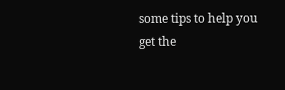some tips to help you get the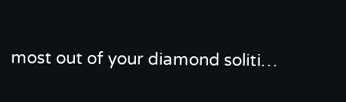most out of your diamond soliti…